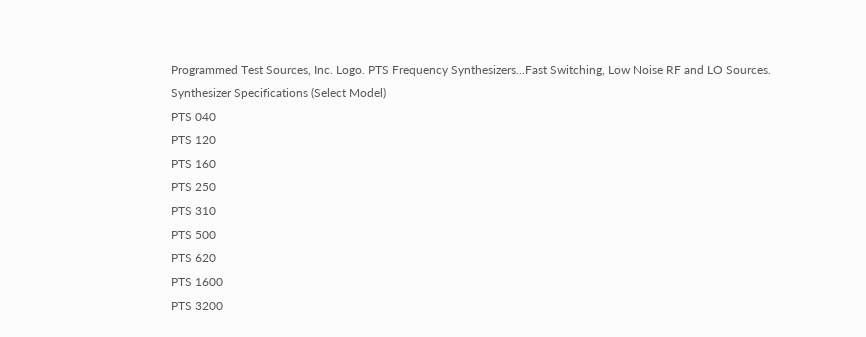Programmed Test Sources, Inc. Logo. PTS Frequency Synthesizers...Fast Switching, Low Noise RF and LO Sources.
Synthesizer Specifications (Select Model)
PTS 040
PTS 120
PTS 160
PTS 250
PTS 310
PTS 500
PTS 620
PTS 1600
PTS 3200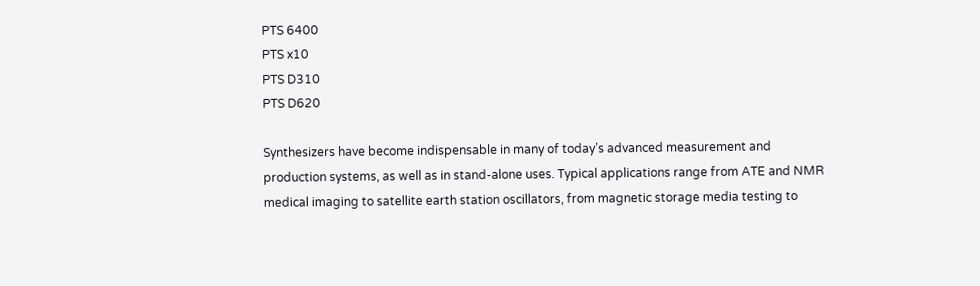PTS 6400
PTS x10
PTS D310
PTS D620

Synthesizers have become indispensable in many of today’s advanced measurement and production systems, as well as in stand-alone uses. Typical applications range from ATE and NMR medical imaging to satellite earth station oscillators, from magnetic storage media testing to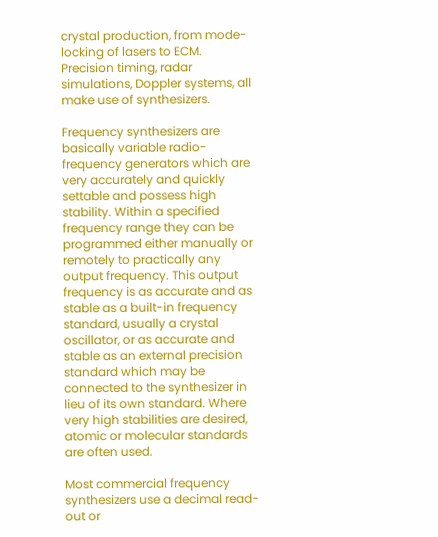crystal production, from mode-locking of lasers to ECM. Precision timing, radar simulations, Doppler systems, all make use of synthesizers.

Frequency synthesizers are basically variable radio-frequency generators which are very accurately and quickly settable and possess high stability. Within a specified frequency range they can be programmed either manually or remotely to practically any output frequency. This output frequency is as accurate and as stable as a built-in frequency standard, usually a crystal oscillator, or as accurate and stable as an external precision standard which may be connected to the synthesizer in lieu of its own standard. Where very high stabilities are desired, atomic or molecular standards are often used.

Most commercial frequency synthesizers use a decimal read-out or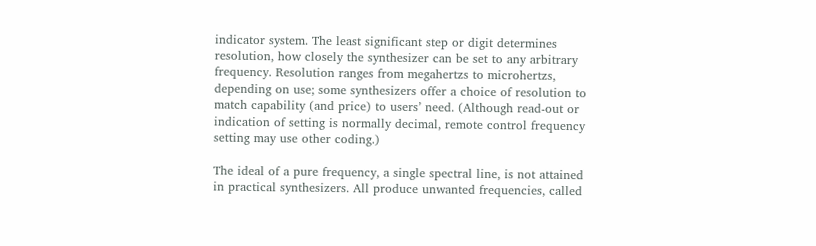indicator system. The least significant step or digit determines resolution, how closely the synthesizer can be set to any arbitrary frequency. Resolution ranges from megahertzs to microhertzs, depending on use; some synthesizers offer a choice of resolution to match capability (and price) to users’ need. (Although read-out or indication of setting is normally decimal, remote control frequency setting may use other coding.)

The ideal of a pure frequency, a single spectral line, is not attained in practical synthesizers. All produce unwanted frequencies, called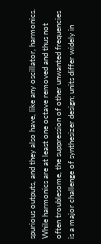spurious outputs, and they also have, like any oscillator, harmonics. While harmonics are at least one octave removed and thus not often troublesome, the suppression of other unwanted frequencies is a major challenge of synthesizer design; units differ widely in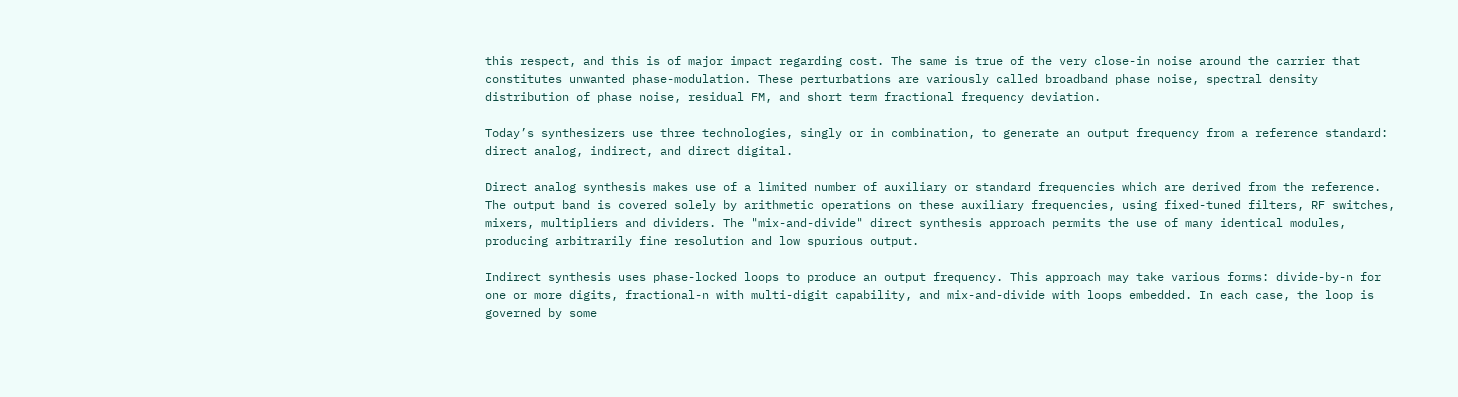this respect, and this is of major impact regarding cost. The same is true of the very close-in noise around the carrier that constitutes unwanted phase-modulation. These perturbations are variously called broadband phase noise, spectral density distribution of phase noise, residual FM, and short term fractional frequency deviation.

Today’s synthesizers use three technologies, singly or in combination, to generate an output frequency from a reference standard: direct analog, indirect, and direct digital.

Direct analog synthesis makes use of a limited number of auxiliary or standard frequencies which are derived from the reference. The output band is covered solely by arithmetic operations on these auxiliary frequencies, using fixed-tuned filters, RF switches, mixers, multipliers and dividers. The "mix-and-divide" direct synthesis approach permits the use of many identical modules, producing arbitrarily fine resolution and low spurious output.

Indirect synthesis uses phase-locked loops to produce an output frequency. This approach may take various forms: divide-by-n for one or more digits, fractional-n with multi-digit capability, and mix-and-divide with loops embedded. In each case, the loop is governed by some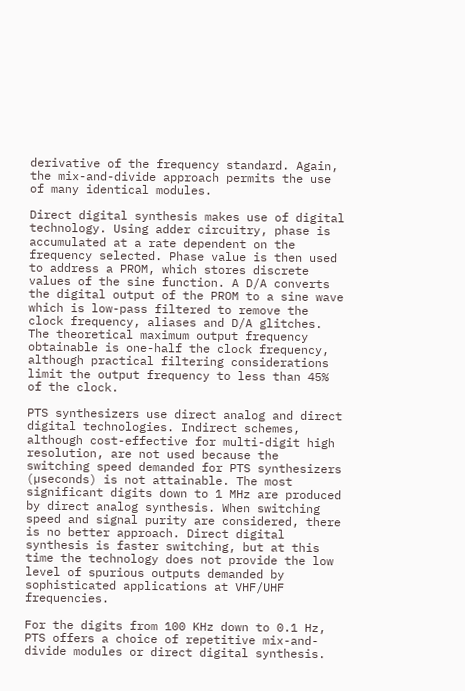derivative of the frequency standard. Again, the mix-and-divide approach permits the use of many identical modules.

Direct digital synthesis makes use of digital technology. Using adder circuitry, phase is accumulated at a rate dependent on the frequency selected. Phase value is then used to address a PROM, which stores discrete values of the sine function. A D/A converts the digital output of the PROM to a sine wave which is low-pass filtered to remove the clock frequency, aliases and D/A glitches. The theoretical maximum output frequency obtainable is one-half the clock frequency, although practical filtering considerations limit the output frequency to less than 45% of the clock.

PTS synthesizers use direct analog and direct digital technologies. Indirect schemes, although cost-effective for multi-digit high resolution, are not used because the switching speed demanded for PTS synthesizers (µseconds) is not attainable. The most significant digits down to 1 MHz are produced by direct analog synthesis. When switching speed and signal purity are considered, there is no better approach. Direct digital synthesis is faster switching, but at this time the technology does not provide the low level of spurious outputs demanded by sophisticated applications at VHF/UHF frequencies.

For the digits from 100 KHz down to 0.1 Hz, PTS offers a choice of repetitive mix-and-divide modules or direct digital synthesis.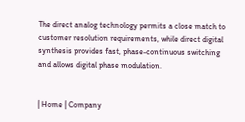The direct analog technology permits a close match to customer resolution requirements, while direct digital synthesis provides fast, phase-continuous switching and allows digital phase modulation.


| Home | Company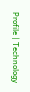Profile | Technology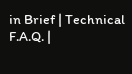in Brief | Technical F.A.Q. |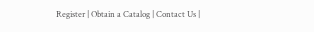Register | Obtain a Catalog | Contact Us |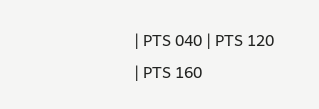| PTS 040 | PTS 120 | PTS 160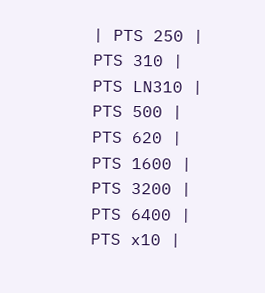| PTS 250 | PTS 310 | PTS LN310 | PTS 500 | PTS 620 | PTS 1600 | PTS 3200 | PTS 6400 | PTS x10 |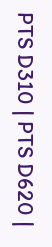PTS D310 | PTS D620 |